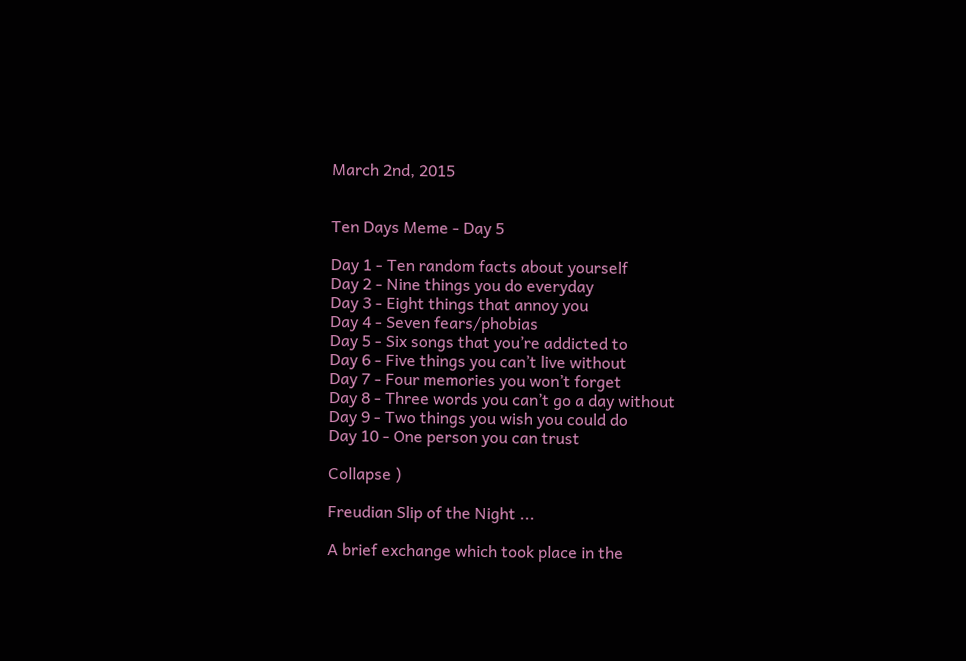March 2nd, 2015


Ten Days Meme - Day 5

Day 1 - Ten random facts about yourself
Day 2 - Nine things you do everyday
Day 3 - Eight things that annoy you
Day 4 - Seven fears/phobias
Day 5 - Six songs that you’re addicted to
Day 6 - Five things you can’t live without
Day 7 - Four memories you won’t forget
Day 8 - Three words you can’t go a day without
Day 9 - Two things you wish you could do
Day 10 - One person you can trust

Collapse )

Freudian Slip of the Night ...

A brief exchange which took place in the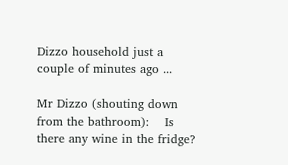Dizzo household just a couple of minutes ago ...

Mr Dizzo (shouting down from the bathroom):    Is there any wine in the fridge?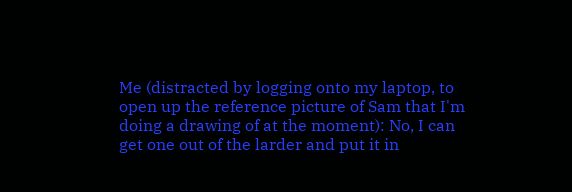Me (distracted by logging onto my laptop, to open up the reference picture of Sam that I'm doing a drawing of at the moment): No, I can get one out of the larder and put it in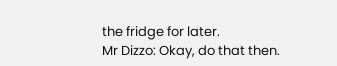the fridge for later.
Mr Dizzo: Okay, do that then.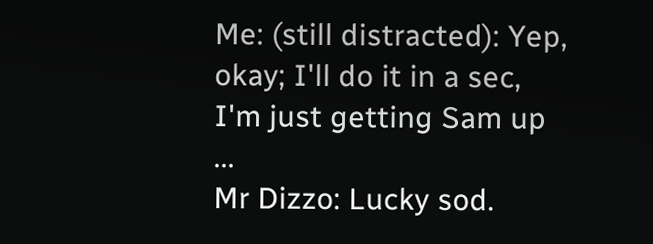Me: (still distracted): Yep, okay; I'll do it in a sec, I'm just getting Sam up ...
Mr Dizzo: Lucky sod.